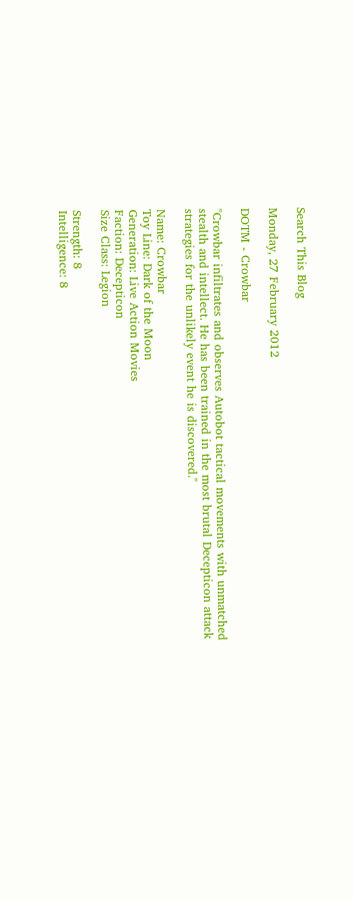Search This Blog

Monday, 27 February 2012

DOTM - Crowbar

"Crowbar infiltrates and observes Autobot tactical movements with unmatched stealth and intellect. He has been trained in the most brutal Decepticon attack strategies for the unlikely event he is discovered."

Name: Crowbar
Toy Line: Dark of the Moon
Generation: Live Action Movies
Faction: Decepticon
Size Class: Legion

Strength: 8
Intelligence: 8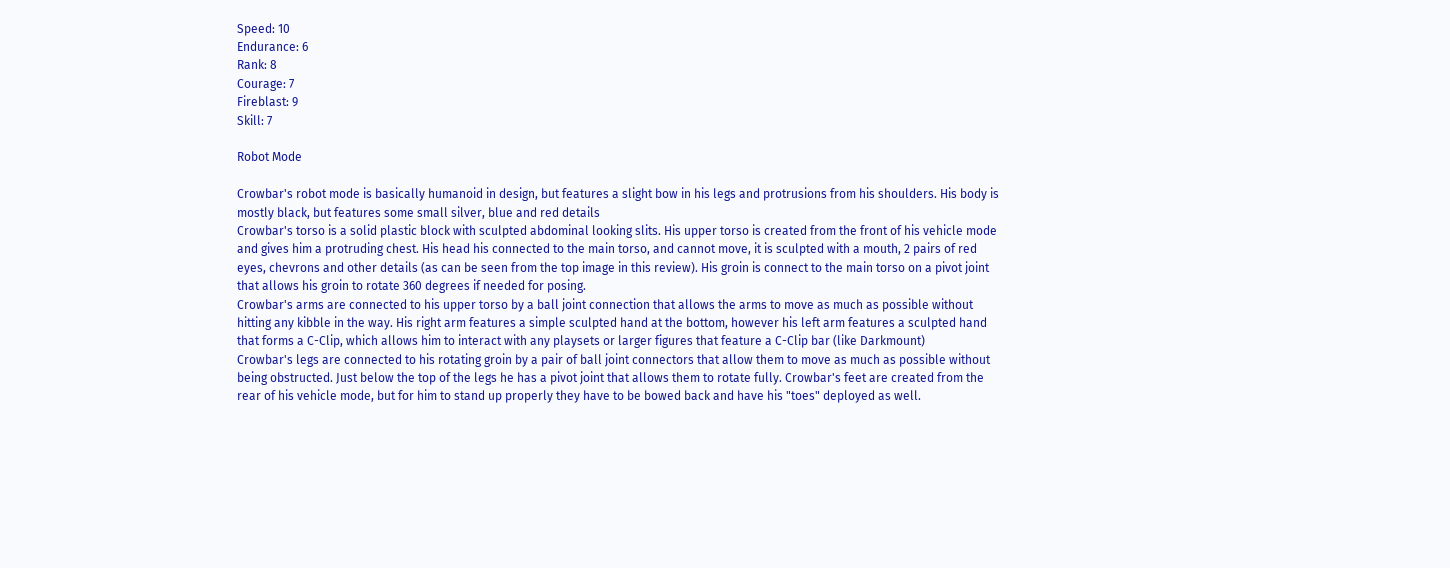Speed: 10
Endurance: 6
Rank: 8
Courage: 7
Fireblast: 9
Skill: 7

Robot Mode

Crowbar's robot mode is basically humanoid in design, but features a slight bow in his legs and protrusions from his shoulders. His body is mostly black, but features some small silver, blue and red details
Crowbar's torso is a solid plastic block with sculpted abdominal looking slits. His upper torso is created from the front of his vehicle mode and gives him a protruding chest. His head his connected to the main torso, and cannot move, it is sculpted with a mouth, 2 pairs of red eyes, chevrons and other details (as can be seen from the top image in this review). His groin is connect to the main torso on a pivot joint that allows his groin to rotate 360 degrees if needed for posing.
Crowbar's arms are connected to his upper torso by a ball joint connection that allows the arms to move as much as possible without hitting any kibble in the way. His right arm features a simple sculpted hand at the bottom, however his left arm features a sculpted hand that forms a C-Clip, which allows him to interact with any playsets or larger figures that feature a C-Clip bar (like Darkmount)
Crowbar's legs are connected to his rotating groin by a pair of ball joint connectors that allow them to move as much as possible without being obstructed. Just below the top of the legs he has a pivot joint that allows them to rotate fully. Crowbar's feet are created from the rear of his vehicle mode, but for him to stand up properly they have to be bowed back and have his "toes" deployed as well.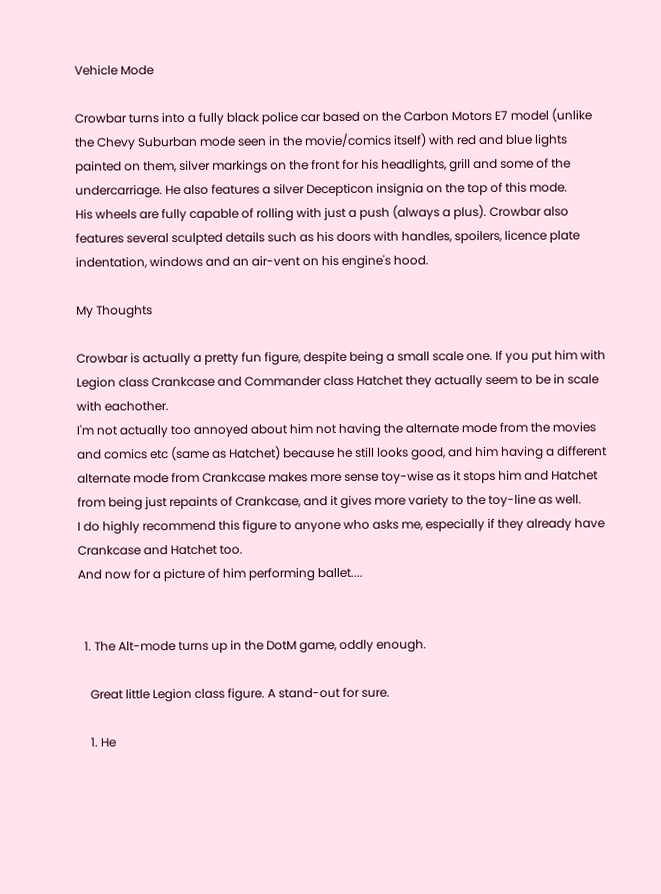Vehicle Mode

Crowbar turns into a fully black police car based on the Carbon Motors E7 model (unlike the Chevy Suburban mode seen in the movie/comics itself) with red and blue lights painted on them, silver markings on the front for his headlights, grill and some of the undercarriage. He also features a silver Decepticon insignia on the top of this mode.
His wheels are fully capable of rolling with just a push (always a plus). Crowbar also features several sculpted details such as his doors with handles, spoilers, licence plate indentation, windows and an air-vent on his engine's hood.

My Thoughts

Crowbar is actually a pretty fun figure, despite being a small scale one. If you put him with Legion class Crankcase and Commander class Hatchet they actually seem to be in scale with eachother.
I'm not actually too annoyed about him not having the alternate mode from the movies and comics etc (same as Hatchet) because he still looks good, and him having a different alternate mode from Crankcase makes more sense toy-wise as it stops him and Hatchet from being just repaints of Crankcase, and it gives more variety to the toy-line as well.
I do highly recommend this figure to anyone who asks me, especially if they already have Crankcase and Hatchet too.
And now for a picture of him performing ballet....


  1. The Alt-mode turns up in the DotM game, oddly enough.

    Great little Legion class figure. A stand-out for sure.

    1. He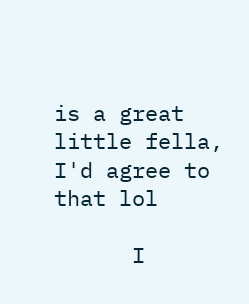is a great little fella, I'd agree to that lol

      I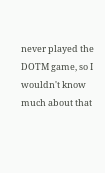never played the DOTM game, so I wouldn't know much about that